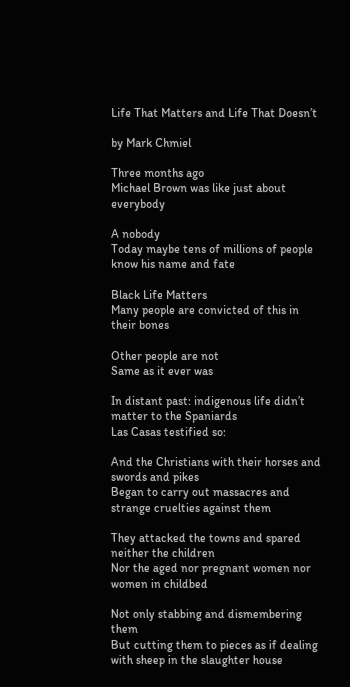Life That Matters and Life That Doesn’t

by Mark Chmiel

Three months ago
Michael Brown was like just about everybody

A nobody
Today maybe tens of millions of people know his name and fate

Black Life Matters
Many people are convicted of this in their bones

Other people are not
Same as it ever was

In distant past: indigenous life didn’t matter to the Spaniards
Las Casas testified so:

And the Christians with their horses and swords and pikes
Began to carry out massacres and strange cruelties against them

They attacked the towns and spared neither the children
Nor the aged nor pregnant women nor women in childbed

Not only stabbing and dismembering them
But cutting them to pieces as if dealing with sheep in the slaughter house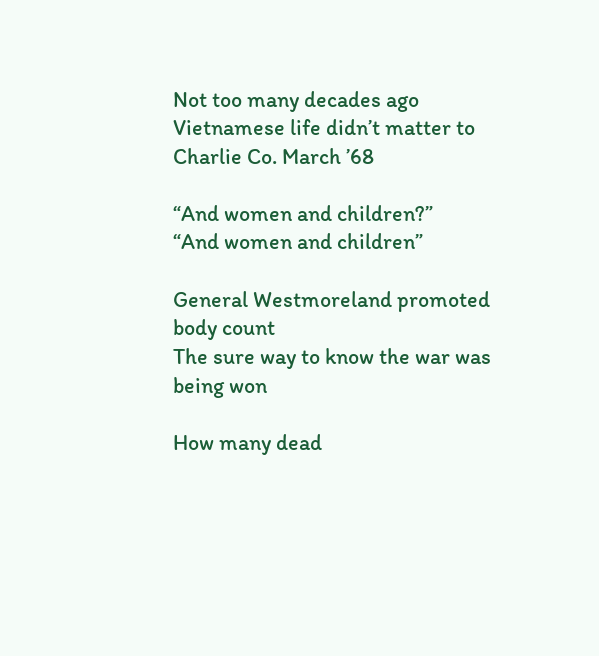Not too many decades ago
Vietnamese life didn’t matter to Charlie Co. March ’68

“And women and children?”
“And women and children”

General Westmoreland promoted body count
The sure way to know the war was being won

How many dead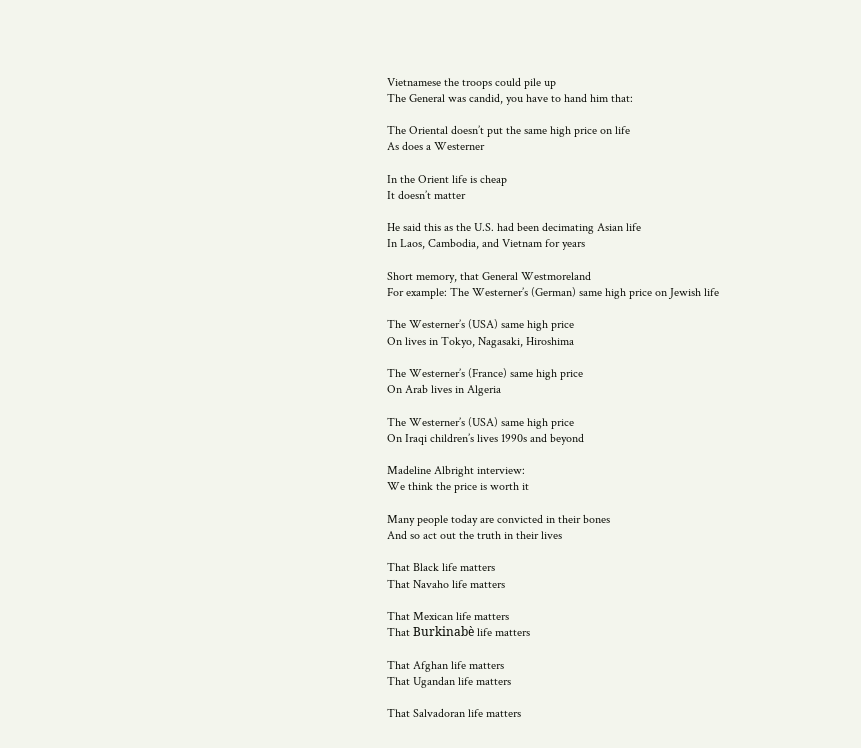Vietnamese the troops could pile up
The General was candid, you have to hand him that:

The Oriental doesn’t put the same high price on life
As does a Westerner

In the Orient life is cheap
It doesn’t matter

He said this as the U.S. had been decimating Asian life
In Laos, Cambodia, and Vietnam for years

Short memory, that General Westmoreland
For example: The Westerner’s (German) same high price on Jewish life

The Westerner’s (USA) same high price
On lives in Tokyo, Nagasaki, Hiroshima

The Westerner’s (France) same high price
On Arab lives in Algeria

The Westerner’s (USA) same high price
On Iraqi children’s lives 1990s and beyond

Madeline Albright interview:
We think the price is worth it

Many people today are convicted in their bones
And so act out the truth in their lives

That Black life matters
That Navaho life matters

That Mexican life matters
That Burkinabè life matters

That Afghan life matters
That Ugandan life matters

That Salvadoran life matters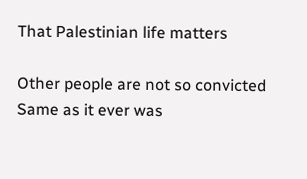That Palestinian life matters

Other people are not so convicted
Same as it ever was